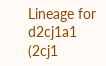Lineage for d2cj1a1 (2cj1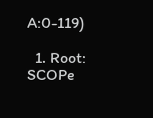A:0-119)

  1. Root: SCOPe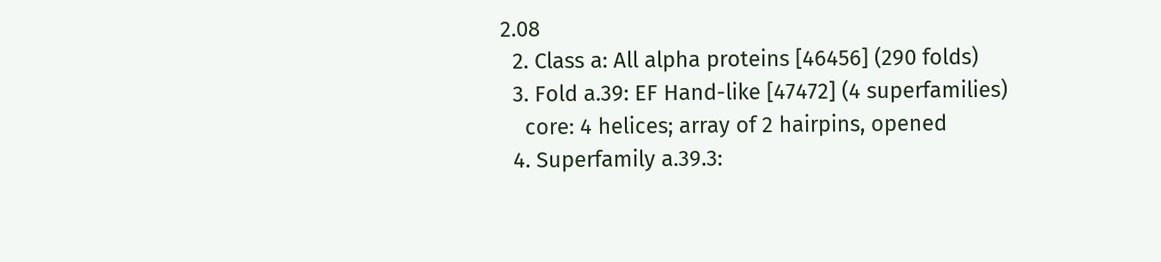2.08
  2. Class a: All alpha proteins [46456] (290 folds)
  3. Fold a.39: EF Hand-like [47472] (4 superfamilies)
    core: 4 helices; array of 2 hairpins, opened
  4. Superfamily a.39.3: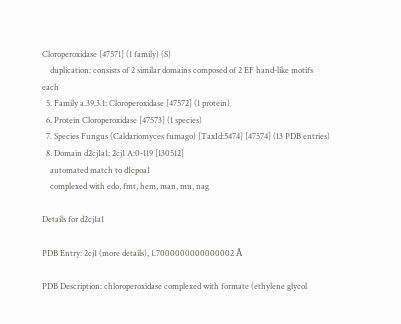Cloroperoxidase [47571] (1 family) (S)
    duplication: consists of 2 similar domains composed of 2 EF hand-like motifs each
  5. Family a.39.3.1: Cloroperoxidase [47572] (1 protein)
  6. Protein Cloroperoxidase [47573] (1 species)
  7. Species Fungus (Caldariomyces fumago) [TaxId:5474] [47574] (13 PDB entries)
  8. Domain d2cj1a1: 2cj1 A:0-119 [130512]
    automated match to d1cpoa1
    complexed with edo, fmt, hem, man, mn, nag

Details for d2cj1a1

PDB Entry: 2cj1 (more details), 1.7000000000000002 Å

PDB Description: chloroperoxidase complexed with formate (ethylene glycol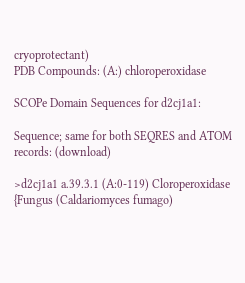cryoprotectant)
PDB Compounds: (A:) chloroperoxidase

SCOPe Domain Sequences for d2cj1a1:

Sequence; same for both SEQRES and ATOM records: (download)

>d2cj1a1 a.39.3.1 (A:0-119) Cloroperoxidase {Fungus (Caldariomyces fumago)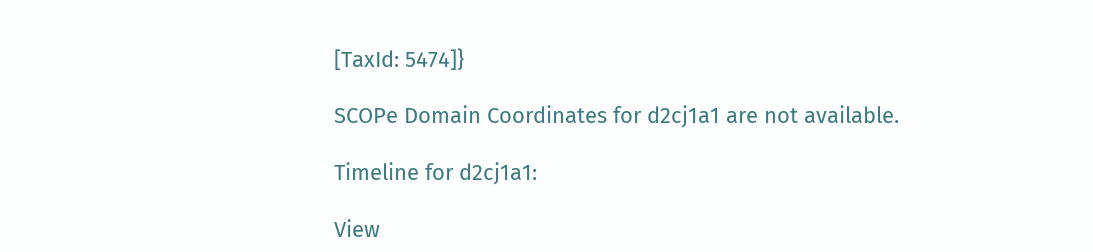[TaxId: 5474]}

SCOPe Domain Coordinates for d2cj1a1 are not available.

Timeline for d2cj1a1:

View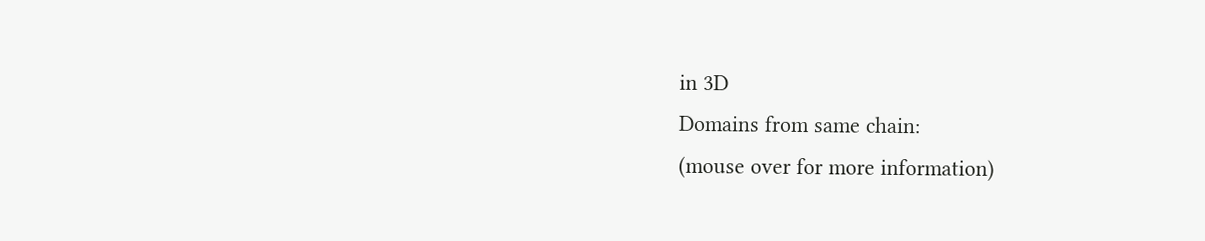in 3D
Domains from same chain:
(mouse over for more information)